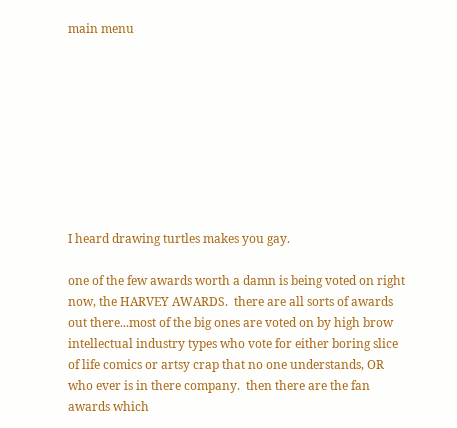main menu









I heard drawing turtles makes you gay.

one of the few awards worth a damn is being voted on right now, the HARVEY AWARDS.  there are all sorts of awards out there...most of the big ones are voted on by high brow intellectual industry types who vote for either boring slice of life comics or artsy crap that no one understands, OR who ever is in there company.  then there are the fan awards which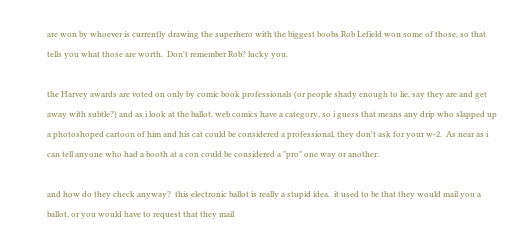are won by whoever is currently drawing the superhero with the biggest boobs Rob Lefield won some of those, so that tells you what those are worth.  Don't remember Rob? lucky you.

the Harvey awards are voted on only by comic book professionals (or people shady enough to lie, say they are and get away with subtle?) and as i look at the ballot, web comics have a category, so i guess that means any drip who slapped up a photoshoped cartoon of him and his cat could be considered a professional, they don't ask for your w-2.  As near as i can tell anyone who had a booth at a con could be considered a "pro" one way or another.

and how do they check anyway?  this electronic ballot is really a stupid idea.  it used to be that they would mail you a ballot, or you would have to request that they mail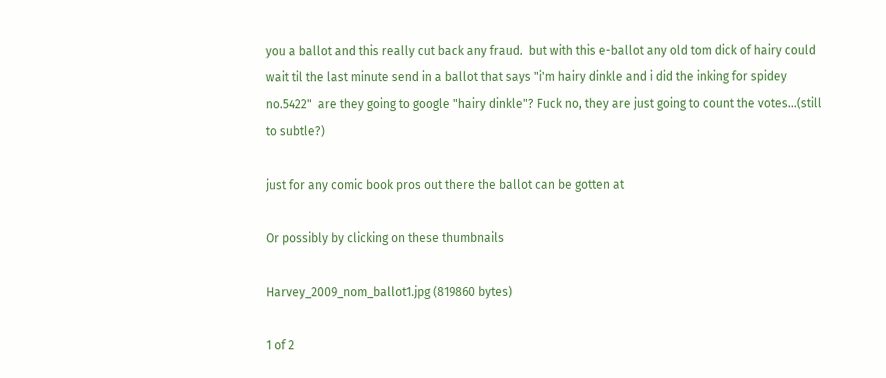you a ballot and this really cut back any fraud.  but with this e-ballot any old tom dick of hairy could wait til the last minute send in a ballot that says "i'm hairy dinkle and i did the inking for spidey no.5422"  are they going to google "hairy dinkle"? Fuck no, they are just going to count the votes...(still to subtle?)

just for any comic book pros out there the ballot can be gotten at

Or possibly by clicking on these thumbnails

Harvey_2009_nom_ballot1.jpg (819860 bytes)

1 of 2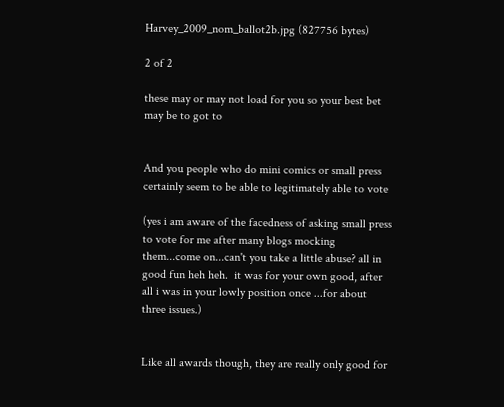Harvey_2009_nom_ballot2b.jpg (827756 bytes)

2 of 2

these may or may not load for you so your best bet may be to got to


And you people who do mini comics or small press certainly seem to be able to legitimately able to vote

(yes i am aware of the facedness of asking small press to vote for me after many blogs mocking them...come on...can't you take a little abuse? all in good fun heh heh.  it was for your own good, after all i was in your lowly position once ...for about three issues.)


Like all awards though, they are really only good for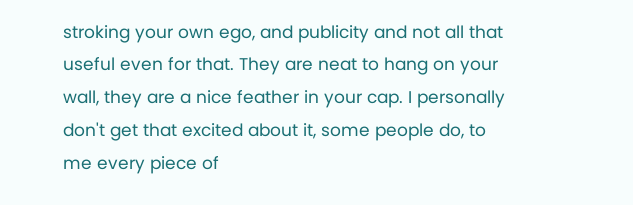stroking your own ego, and publicity and not all that useful even for that. They are neat to hang on your wall, they are a nice feather in your cap. I personally don't get that excited about it, some people do, to me every piece of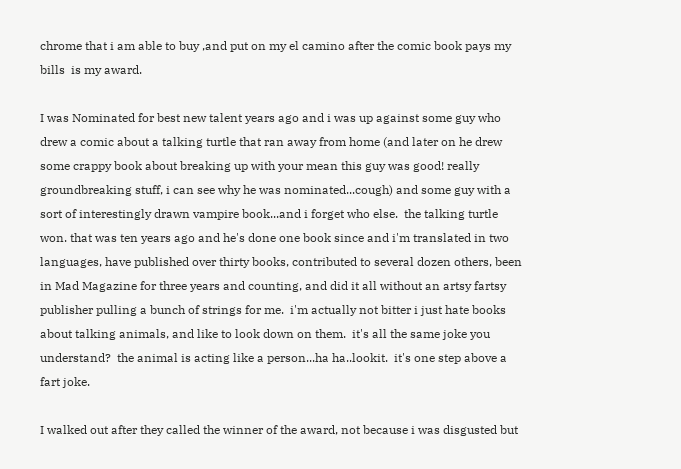chrome that i am able to buy ,and put on my el camino after the comic book pays my bills  is my award.

I was Nominated for best new talent years ago and i was up against some guy who drew a comic about a talking turtle that ran away from home (and later on he drew some crappy book about breaking up with your mean this guy was good! really groundbreaking stuff, i can see why he was nominated...cough) and some guy with a sort of interestingly drawn vampire book...and i forget who else.  the talking turtle won. that was ten years ago and he's done one book since and i'm translated in two languages, have published over thirty books, contributed to several dozen others, been in Mad Magazine for three years and counting, and did it all without an artsy fartsy publisher pulling a bunch of strings for me.  i'm actually not bitter i just hate books about talking animals, and like to look down on them.  it's all the same joke you understand?  the animal is acting like a person...ha ha..lookit.  it's one step above a fart joke.

I walked out after they called the winner of the award, not because i was disgusted but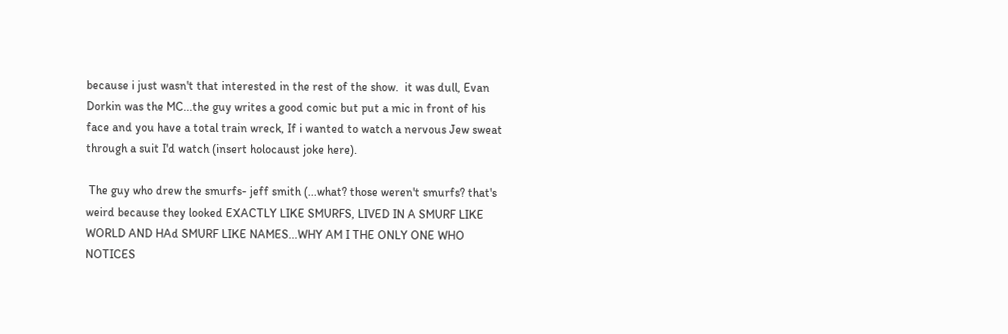because i just wasn't that interested in the rest of the show.  it was dull, Evan Dorkin was the MC...the guy writes a good comic but put a mic in front of his face and you have a total train wreck, If i wanted to watch a nervous Jew sweat through a suit I'd watch (insert holocaust joke here).

 The guy who drew the smurfs- jeff smith (...what? those weren't smurfs? that's weird because they looked EXACTLY LIKE SMURFS, LIVED IN A SMURF LIKE WORLD AND HAd SMURF LIKE NAMES...WHY AM I THE ONLY ONE WHO NOTICES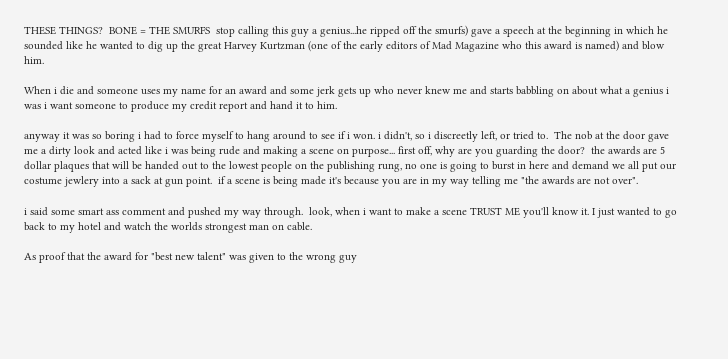THESE THINGS?  BONE = THE SMURFS  stop calling this guy a genius...he ripped off the smurfs) gave a speech at the beginning in which he sounded like he wanted to dig up the great Harvey Kurtzman (one of the early editors of Mad Magazine who this award is named) and blow him.

When i die and someone uses my name for an award and some jerk gets up who never knew me and starts babbling on about what a genius i was i want someone to produce my credit report and hand it to him.

anyway it was so boring i had to force myself to hang around to see if i won. i didn't, so i discreetly left, or tried to.  The nob at the door gave me a dirty look and acted like i was being rude and making a scene on purpose... first off, why are you guarding the door?  the awards are 5 dollar plaques that will be handed out to the lowest people on the publishing rung, no one is going to burst in here and demand we all put our costume jewlery into a sack at gun point.  if a scene is being made it's because you are in my way telling me "the awards are not over".

i said some smart ass comment and pushed my way through.  look, when i want to make a scene TRUST ME you'll know it. I just wanted to go back to my hotel and watch the worlds strongest man on cable.

As proof that the award for "best new talent" was given to the wrong guy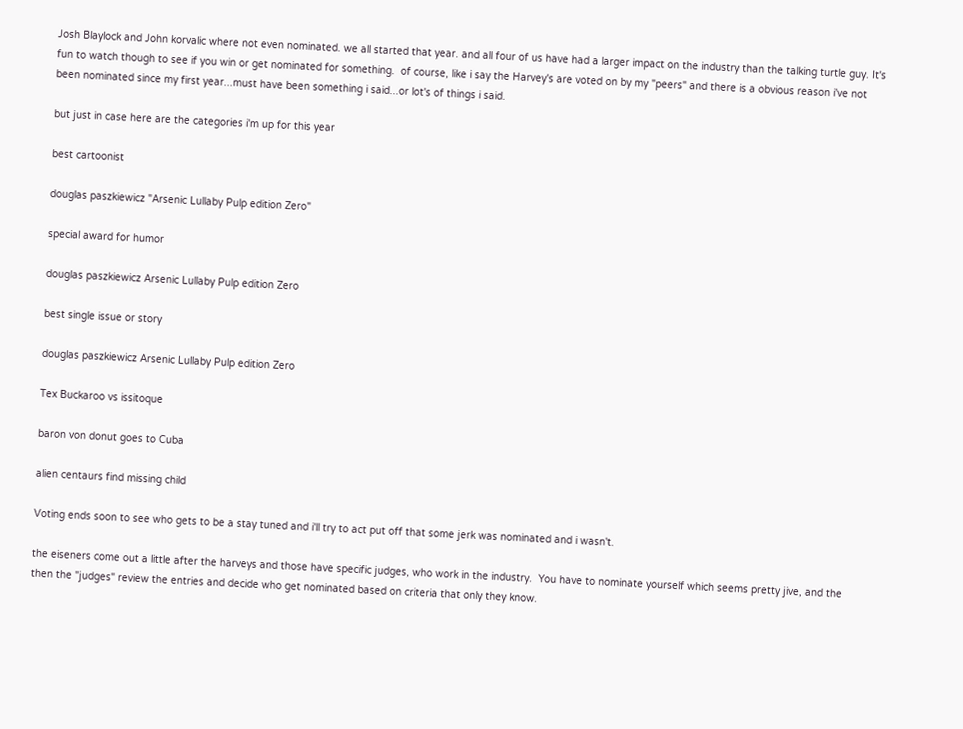Josh Blaylock and John korvalic where not even nominated. we all started that year. and all four of us have had a larger impact on the industry than the talking turtle guy. It's fun to watch though to see if you win or get nominated for something.  of course, like i say the Harvey's are voted on by my "peers" and there is a obvious reason i've not been nominated since my first year...must have been something i said...or lot's of things i said.

but just in case here are the categories i'm up for this year

best cartoonist

douglas paszkiewicz "Arsenic Lullaby Pulp edition Zero"

special award for humor

douglas paszkiewicz Arsenic Lullaby Pulp edition Zero

best single issue or story

douglas paszkiewicz Arsenic Lullaby Pulp edition Zero

Tex Buckaroo vs issitoque

baron von donut goes to Cuba

alien centaurs find missing child

Voting ends soon to see who gets to be a stay tuned and i'll try to act put off that some jerk was nominated and i wasn't.

the eiseners come out a little after the harveys and those have specific judges, who work in the industry.  You have to nominate yourself which seems pretty jive, and the then the "judges" review the entries and decide who get nominated based on criteria that only they know.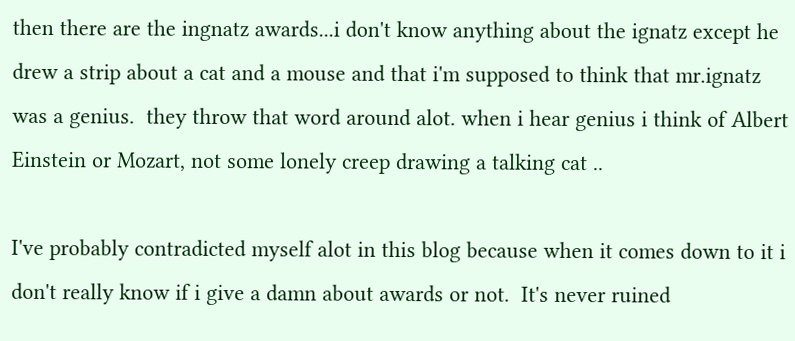then there are the ingnatz awards...i don't know anything about the ignatz except he drew a strip about a cat and a mouse and that i'm supposed to think that mr.ignatz was a genius.  they throw that word around alot. when i hear genius i think of Albert Einstein or Mozart, not some lonely creep drawing a talking cat ..

I've probably contradicted myself alot in this blog because when it comes down to it i don't really know if i give a damn about awards or not.  It's never ruined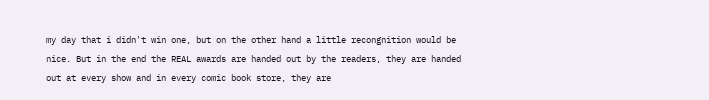my day that i didn't win one, but on the other hand a little recongnition would be nice. But in the end the REAL awards are handed out by the readers, they are handed out at every show and in every comic book store, they are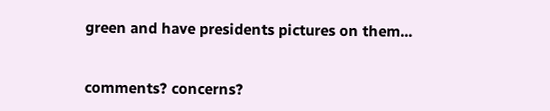green and have presidents pictures on them...


comments? concerns?